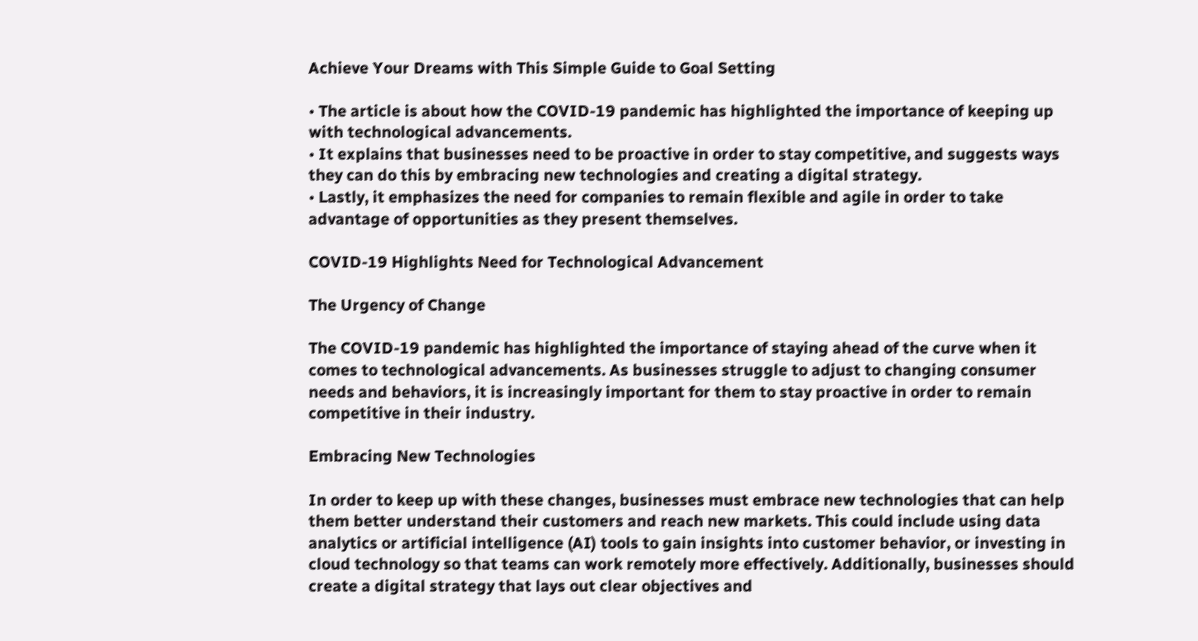Achieve Your Dreams with This Simple Guide to Goal Setting

• The article is about how the COVID-19 pandemic has highlighted the importance of keeping up with technological advancements.
• It explains that businesses need to be proactive in order to stay competitive, and suggests ways they can do this by embracing new technologies and creating a digital strategy.
• Lastly, it emphasizes the need for companies to remain flexible and agile in order to take advantage of opportunities as they present themselves.

COVID-19 Highlights Need for Technological Advancement

The Urgency of Change

The COVID-19 pandemic has highlighted the importance of staying ahead of the curve when it comes to technological advancements. As businesses struggle to adjust to changing consumer needs and behaviors, it is increasingly important for them to stay proactive in order to remain competitive in their industry.

Embracing New Technologies

In order to keep up with these changes, businesses must embrace new technologies that can help them better understand their customers and reach new markets. This could include using data analytics or artificial intelligence (AI) tools to gain insights into customer behavior, or investing in cloud technology so that teams can work remotely more effectively. Additionally, businesses should create a digital strategy that lays out clear objectives and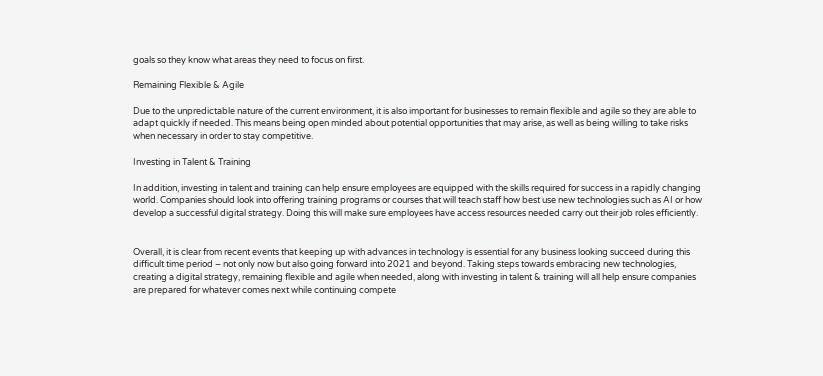goals so they know what areas they need to focus on first.

Remaining Flexible & Agile

Due to the unpredictable nature of the current environment, it is also important for businesses to remain flexible and agile so they are able to adapt quickly if needed. This means being open minded about potential opportunities that may arise, as well as being willing to take risks when necessary in order to stay competitive.

Investing in Talent & Training

In addition, investing in talent and training can help ensure employees are equipped with the skills required for success in a rapidly changing world. Companies should look into offering training programs or courses that will teach staff how best use new technologies such as AI or how develop a successful digital strategy. Doing this will make sure employees have access resources needed carry out their job roles efficiently.


Overall, it is clear from recent events that keeping up with advances in technology is essential for any business looking succeed during this difficult time period – not only now but also going forward into 2021 and beyond. Taking steps towards embracing new technologies, creating a digital strategy, remaining flexible and agile when needed, along with investing in talent & training will all help ensure companies are prepared for whatever comes next while continuing compete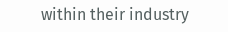within their industry